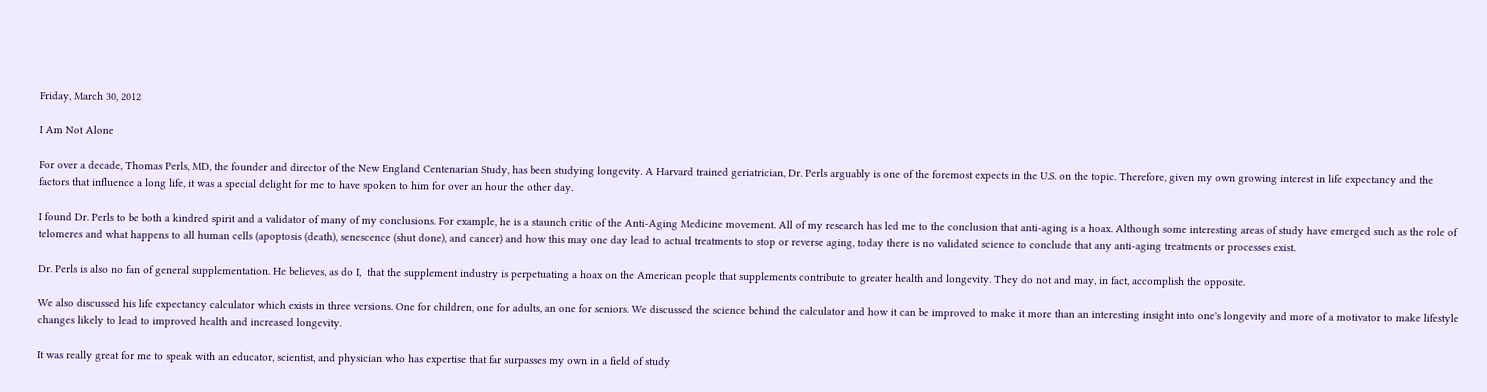Friday, March 30, 2012

I Am Not Alone

For over a decade, Thomas Perls, MD, the founder and director of the New England Centenarian Study, has been studying longevity. A Harvard trained geriatrician, Dr. Perls arguably is one of the foremost expects in the U.S. on the topic. Therefore, given my own growing interest in life expectancy and the factors that influence a long life, it was a special delight for me to have spoken to him for over an hour the other day.

I found Dr. Perls to be both a kindred spirit and a validator of many of my conclusions. For example, he is a staunch critic of the Anti-Aging Medicine movement. All of my research has led me to the conclusion that anti-aging is a hoax. Although some interesting areas of study have emerged such as the role of telomeres and what happens to all human cells (apoptosis (death), senescence (shut done), and cancer) and how this may one day lead to actual treatments to stop or reverse aging, today there is no validated science to conclude that any anti-aging treatments or processes exist.

Dr. Perls is also no fan of general supplementation. He believes, as do I,  that the supplement industry is perpetuating a hoax on the American people that supplements contribute to greater health and longevity. They do not and may, in fact, accomplish the opposite.

We also discussed his life expectancy calculator which exists in three versions. One for children, one for adults, an one for seniors. We discussed the science behind the calculator and how it can be improved to make it more than an interesting insight into one's longevity and more of a motivator to make lifestyle changes likely to lead to improved health and increased longevity.

It was really great for me to speak with an educator, scientist, and physician who has expertise that far surpasses my own in a field of study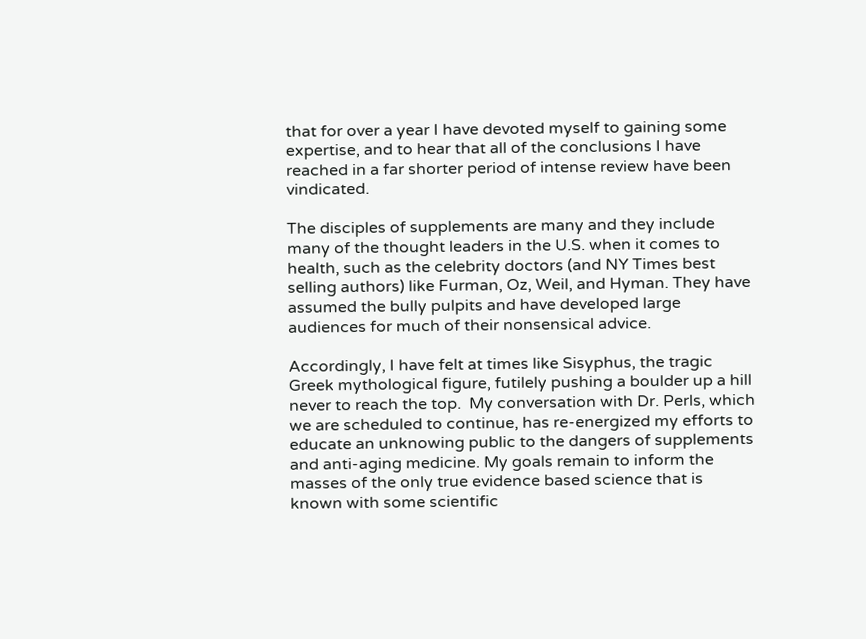that for over a year I have devoted myself to gaining some expertise, and to hear that all of the conclusions I have reached in a far shorter period of intense review have been vindicated.

The disciples of supplements are many and they include many of the thought leaders in the U.S. when it comes to health, such as the celebrity doctors (and NY Times best selling authors) like Furman, Oz, Weil, and Hyman. They have assumed the bully pulpits and have developed large audiences for much of their nonsensical advice.

Accordingly, I have felt at times like Sisyphus, the tragic Greek mythological figure, futilely pushing a boulder up a hill never to reach the top.  My conversation with Dr. Perls, which we are scheduled to continue, has re-energized my efforts to educate an unknowing public to the dangers of supplements and anti-aging medicine. My goals remain to inform the masses of the only true evidence based science that is known with some scientific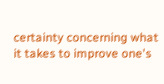certainty concerning what it takes to improve one's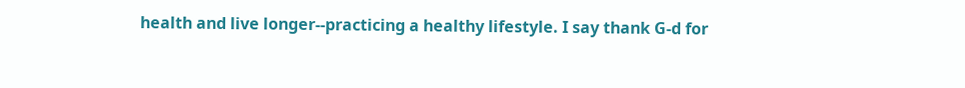health and live longer--practicing a healthy lifestyle. I say thank G-d for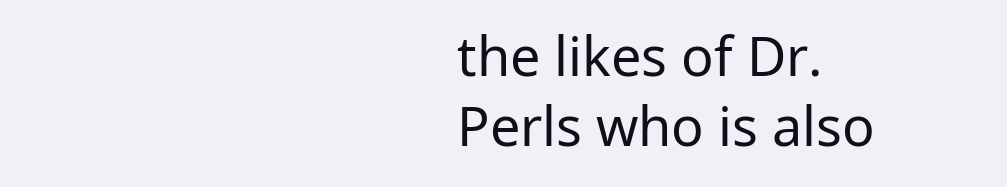the likes of Dr. Perls who is also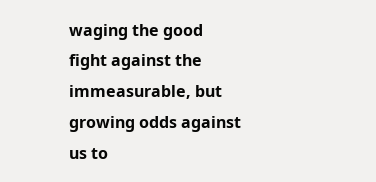waging the good fight against the immeasurable, but growing odds against us to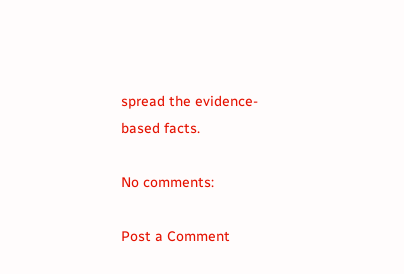spread the evidence-based facts.

No comments:

Post a Comment